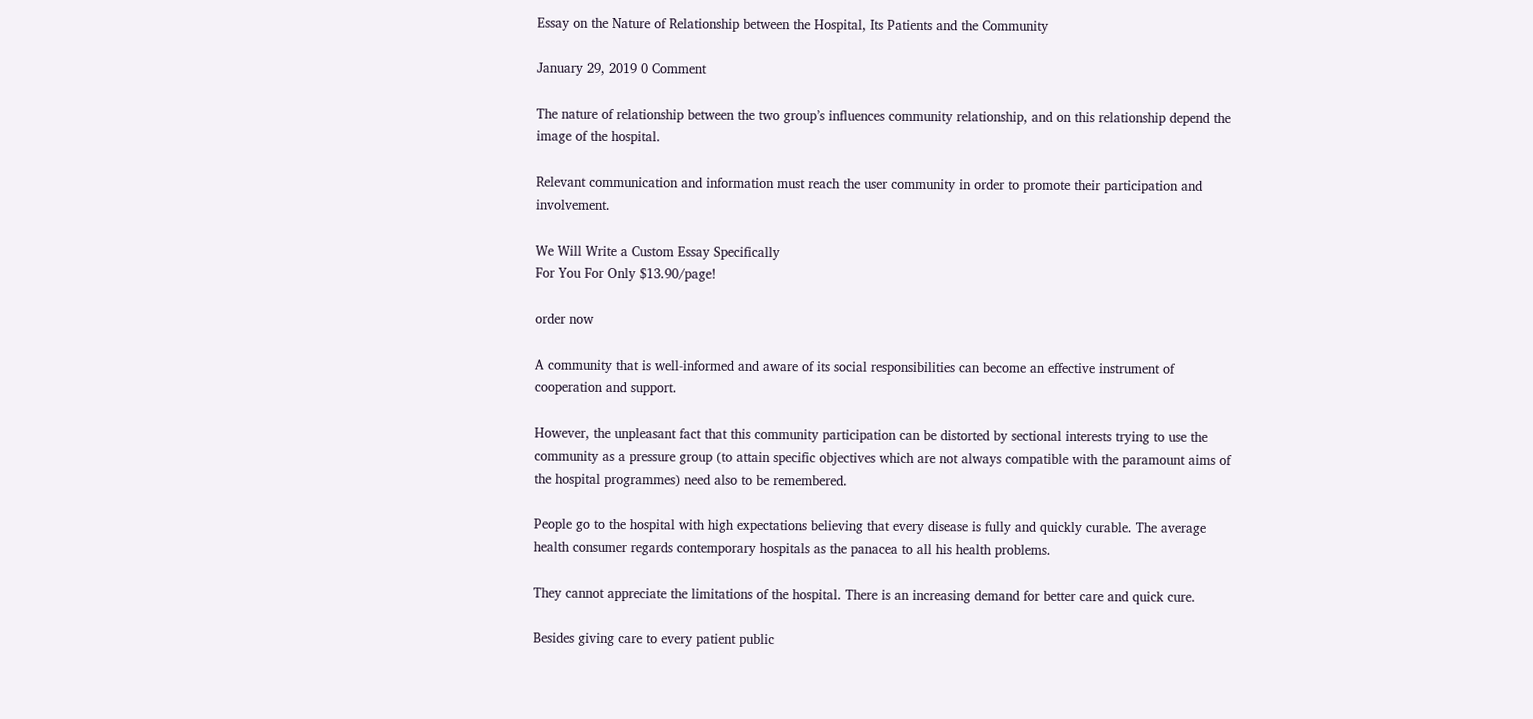Essay on the Nature of Relationship between the Hospital, Its Patients and the Community

January 29, 2019 0 Comment

The nature of relationship between the two group’s influences community relationship, and on this relationship depend the image of the hospital.

Relevant communication and information must reach the user community in order to promote their participation and involvement.

We Will Write a Custom Essay Specifically
For You For Only $13.90/page!

order now

A community that is well-informed and aware of its social responsibilities can become an effective instrument of cooperation and support.

However, the unpleasant fact that this community participation can be distorted by sectional interests trying to use the community as a pressure group (to attain specific objectives which are not always compatible with the paramount aims of the hospital programmes) need also to be remembered.

People go to the hospital with high expectations believing that every disease is fully and quickly curable. The average health consumer regards contemporary hospitals as the panacea to all his health problems.

They cannot appreciate the limitations of the hospital. There is an increasing demand for better care and quick cure.

Besides giving care to every patient public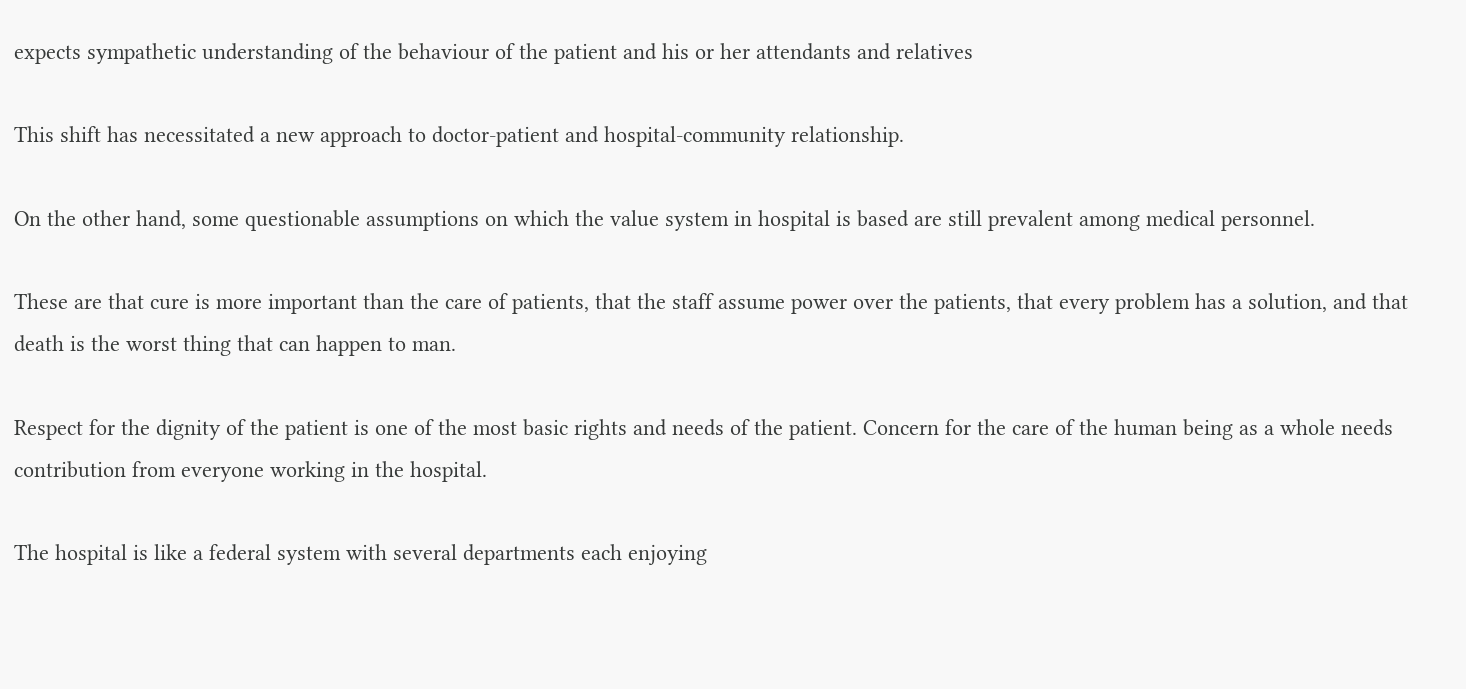expects sympathetic understanding of the behaviour of the patient and his or her attendants and relatives

This shift has necessitated a new approach to doctor-patient and hospital-community relationship.

On the other hand, some questionable assumptions on which the value system in hospital is based are still prevalent among medical personnel.

These are that cure is more important than the care of patients, that the staff assume power over the patients, that every problem has a solution, and that death is the worst thing that can happen to man.

Respect for the dignity of the patient is one of the most basic rights and needs of the patient. Concern for the care of the human being as a whole needs contribution from everyone working in the hospital.

The hospital is like a federal system with several departments each enjoying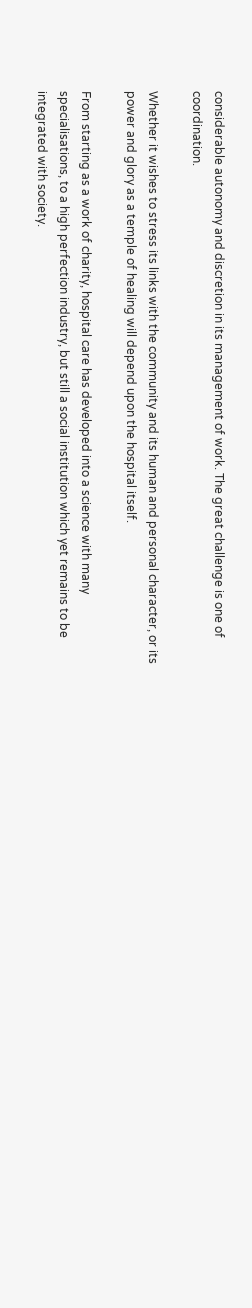considerable autonomy and discretion in its management of work. The great challenge is one of coordination.

Whether it wishes to stress its links with the community and its human and personal character, or its power and glory as a temple of healing will depend upon the hospital itself.

From starting as a work of charity, hospital care has developed into a science with many specialisations, to a high perfection industry, but still a social institution which yet remains to be integrated with society.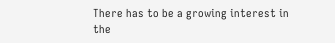There has to be a growing interest in the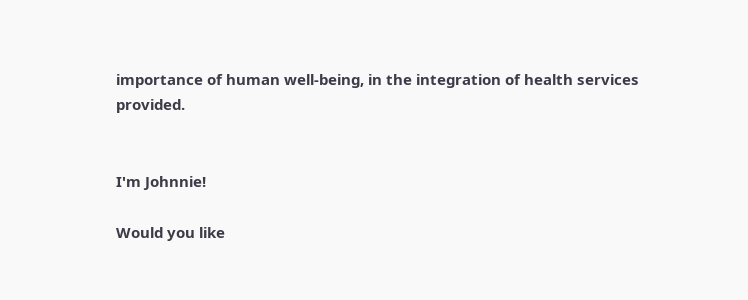importance of human well-being, in the integration of health services provided.


I'm Johnnie!

Would you like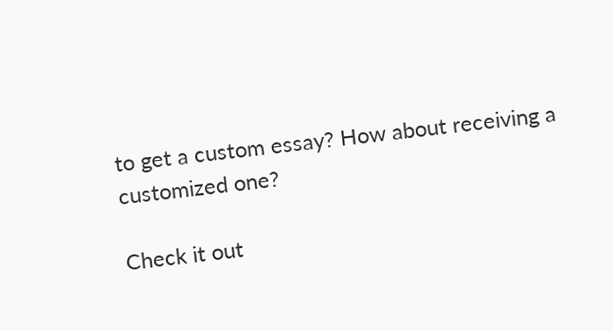to get a custom essay? How about receiving a customized one?

Check it out